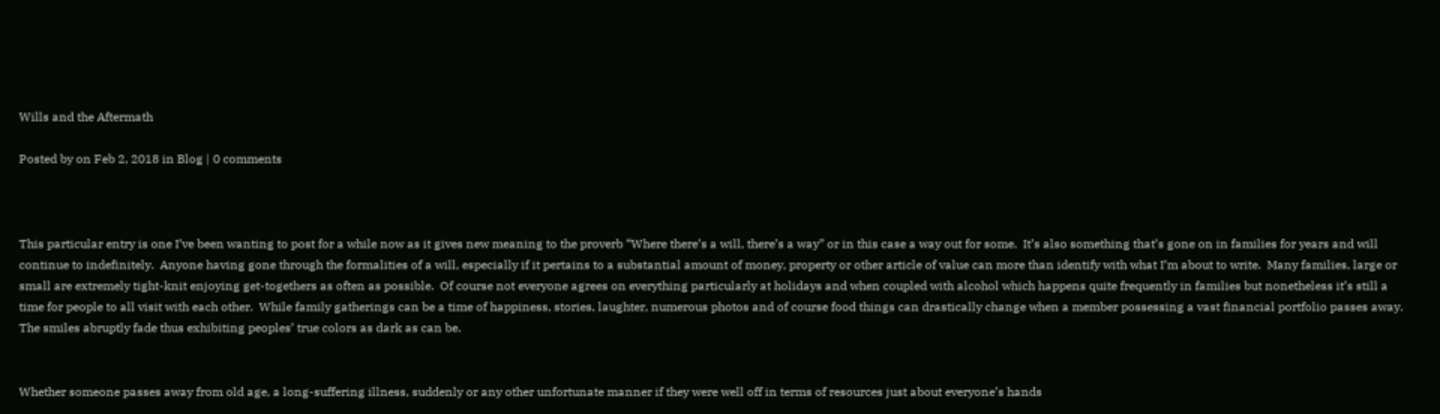Wills and the Aftermath

Posted by on Feb 2, 2018 in Blog | 0 comments



This particular entry is one I’ve been wanting to post for a while now as it gives new meaning to the proverb “Where there’s a will, there’s a way” or in this case a way out for some.  It’s also something that’s gone on in families for years and will continue to indefinitely.  Anyone having gone through the formalities of a will, especially if it pertains to a substantial amount of money, property or other article of value can more than identify with what I’m about to write.  Many families, large or small are extremely tight-knit enjoying get-togethers as often as possible.  Of course not everyone agrees on everything particularly at holidays and when coupled with alcohol which happens quite frequently in families but nonetheless it’s still a time for people to all visit with each other.  While family gatherings can be a time of happiness, stories, laughter, numerous photos and of course food things can drastically change when a member possessing a vast financial portfolio passes away.  The smiles abruptly fade thus exhibiting peoples’ true colors as dark as can be.


Whether someone passes away from old age, a long-suffering illness, suddenly or any other unfortunate manner if they were well off in terms of resources just about everyone’s hands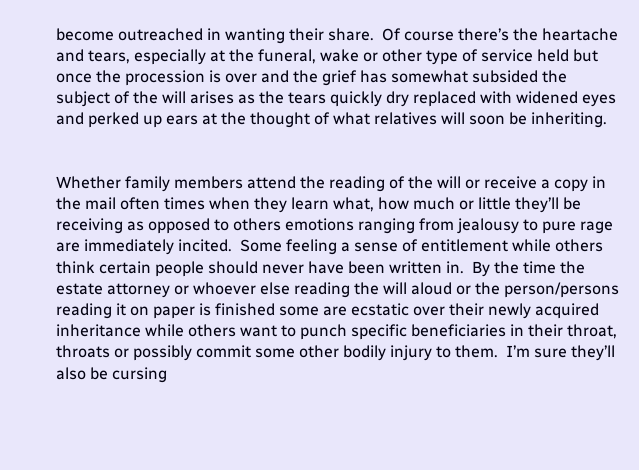become outreached in wanting their share.  Of course there’s the heartache and tears, especially at the funeral, wake or other type of service held but once the procession is over and the grief has somewhat subsided the subject of the will arises as the tears quickly dry replaced with widened eyes and perked up ears at the thought of what relatives will soon be inheriting.


Whether family members attend the reading of the will or receive a copy in the mail often times when they learn what, how much or little they’ll be receiving as opposed to others emotions ranging from jealousy to pure rage are immediately incited.  Some feeling a sense of entitlement while others think certain people should never have been written in.  By the time the estate attorney or whoever else reading the will aloud or the person/persons reading it on paper is finished some are ecstatic over their newly acquired inheritance while others want to punch specific beneficiaries in their throat, throats or possibly commit some other bodily injury to them.  I’m sure they’ll also be cursing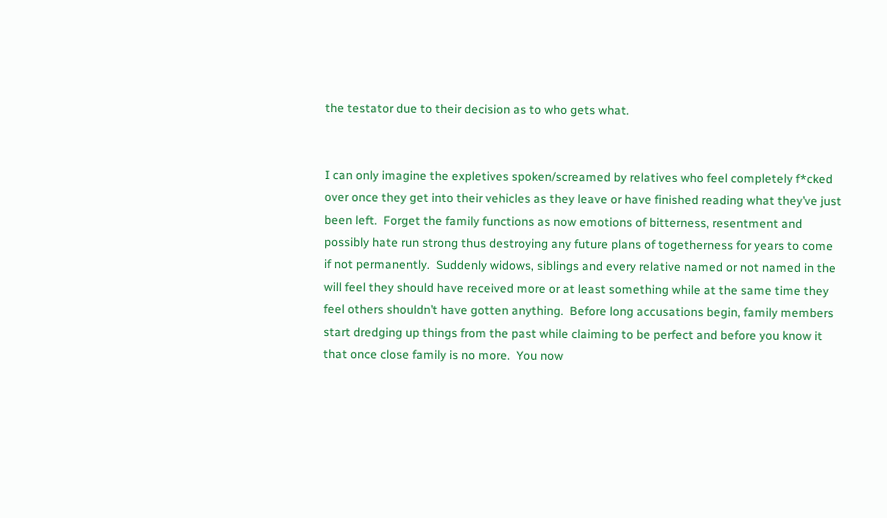the testator due to their decision as to who gets what.


I can only imagine the expletives spoken/screamed by relatives who feel completely f*cked over once they get into their vehicles as they leave or have finished reading what they’ve just been left.  Forget the family functions as now emotions of bitterness, resentment and possibly hate run strong thus destroying any future plans of togetherness for years to come if not permanently.  Suddenly widows, siblings and every relative named or not named in the will feel they should have received more or at least something while at the same time they feel others shouldn’t have gotten anything.  Before long accusations begin, family members start dredging up things from the past while claiming to be perfect and before you know it that once close family is no more.  You now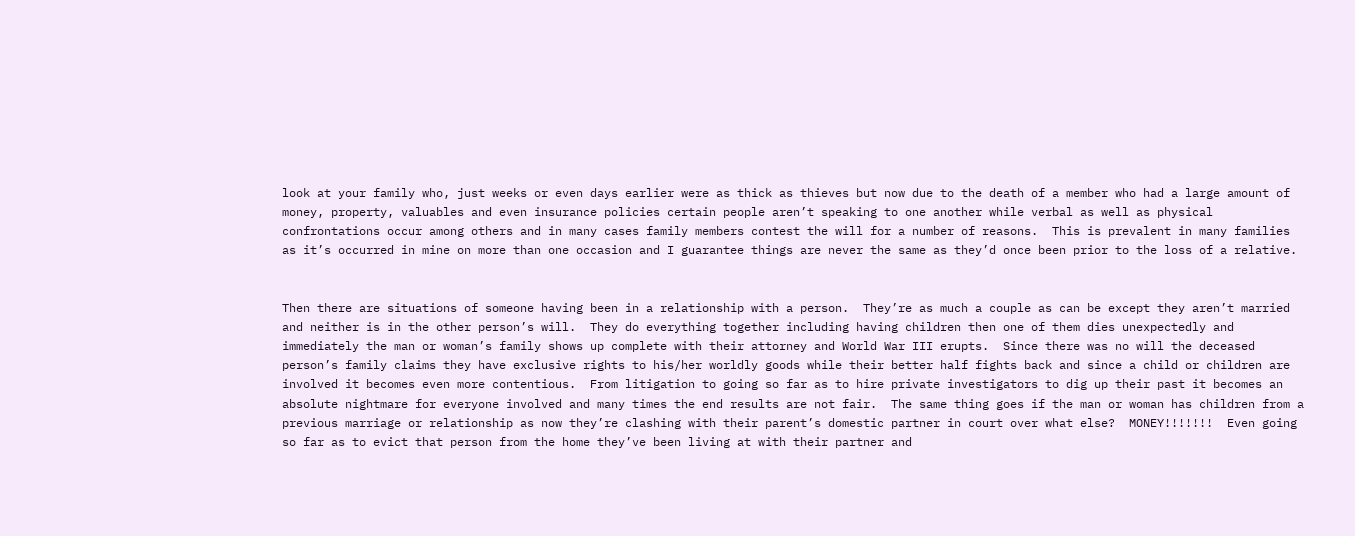look at your family who, just weeks or even days earlier were as thick as thieves but now due to the death of a member who had a large amount of money, property, valuables and even insurance policies certain people aren’t speaking to one another while verbal as well as physical confrontations occur among others and in many cases family members contest the will for a number of reasons.  This is prevalent in many families as it’s occurred in mine on more than one occasion and I guarantee things are never the same as they’d once been prior to the loss of a relative.


Then there are situations of someone having been in a relationship with a person.  They’re as much a couple as can be except they aren’t married and neither is in the other person’s will.  They do everything together including having children then one of them dies unexpectedly and immediately the man or woman’s family shows up complete with their attorney and World War III erupts.  Since there was no will the deceased person’s family claims they have exclusive rights to his/her worldly goods while their better half fights back and since a child or children are involved it becomes even more contentious.  From litigation to going so far as to hire private investigators to dig up their past it becomes an absolute nightmare for everyone involved and many times the end results are not fair.  The same thing goes if the man or woman has children from a previous marriage or relationship as now they’re clashing with their parent’s domestic partner in court over what else?  MONEY!!!!!!!  Even going so far as to evict that person from the home they’ve been living at with their partner and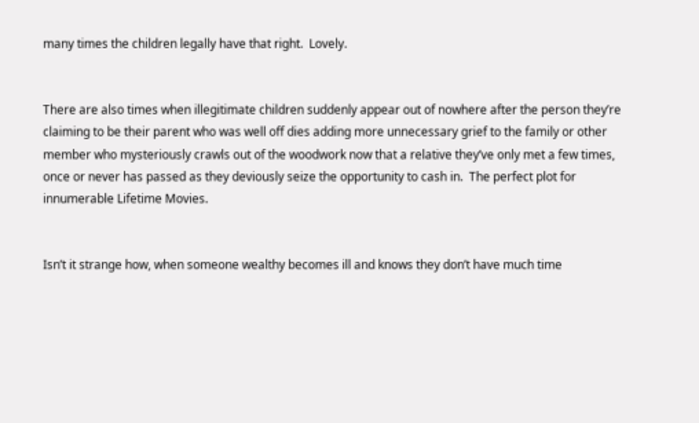many times the children legally have that right.  Lovely.


There are also times when illegitimate children suddenly appear out of nowhere after the person they’re claiming to be their parent who was well off dies adding more unnecessary grief to the family or other member who mysteriously crawls out of the woodwork now that a relative they’ve only met a few times, once or never has passed as they deviously seize the opportunity to cash in.  The perfect plot for innumerable Lifetime Movies.


Isn’t it strange how, when someone wealthy becomes ill and knows they don’t have much time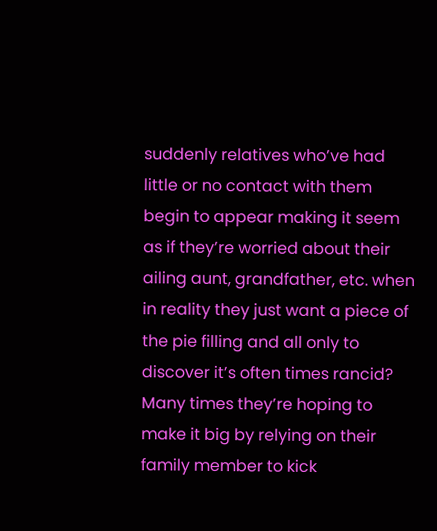suddenly relatives who’ve had little or no contact with them begin to appear making it seem as if they’re worried about their ailing aunt, grandfather, etc. when in reality they just want a piece of the pie filling and all only to discover it’s often times rancid?  Many times they’re hoping to make it big by relying on their family member to kick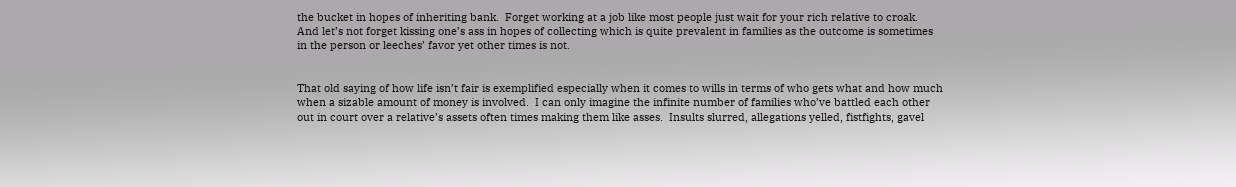the bucket in hopes of inheriting bank.  Forget working at a job like most people just wait for your rich relative to croak.  And let’s not forget kissing one’s ass in hopes of collecting which is quite prevalent in families as the outcome is sometimes in the person or leeches’ favor yet other times is not.


That old saying of how life isn’t fair is exemplified especially when it comes to wills in terms of who gets what and how much when a sizable amount of money is involved.  I can only imagine the infinite number of families who’ve battled each other out in court over a relative’s assets often times making them like asses.  Insults slurred, allegations yelled, fistfights, gavel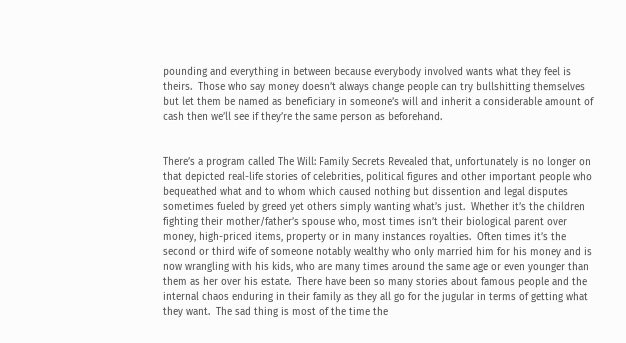pounding and everything in between because everybody involved wants what they feel is theirs.  Those who say money doesn’t always change people can try bullshitting themselves but let them be named as beneficiary in someone’s will and inherit a considerable amount of cash then we’ll see if they’re the same person as beforehand.


There’s a program called The Will: Family Secrets Revealed that, unfortunately is no longer on that depicted real-life stories of celebrities, political figures and other important people who bequeathed what and to whom which caused nothing but dissention and legal disputes sometimes fueled by greed yet others simply wanting what’s just.  Whether it’s the children fighting their mother/father’s spouse who, most times isn’t their biological parent over money, high-priced items, property or in many instances royalties.  Often times it’s the second or third wife of someone notably wealthy who only married him for his money and is now wrangling with his kids, who are many times around the same age or even younger than them as her over his estate.  There have been so many stories about famous people and the internal chaos enduring in their family as they all go for the jugular in terms of getting what they want.  The sad thing is most of the time the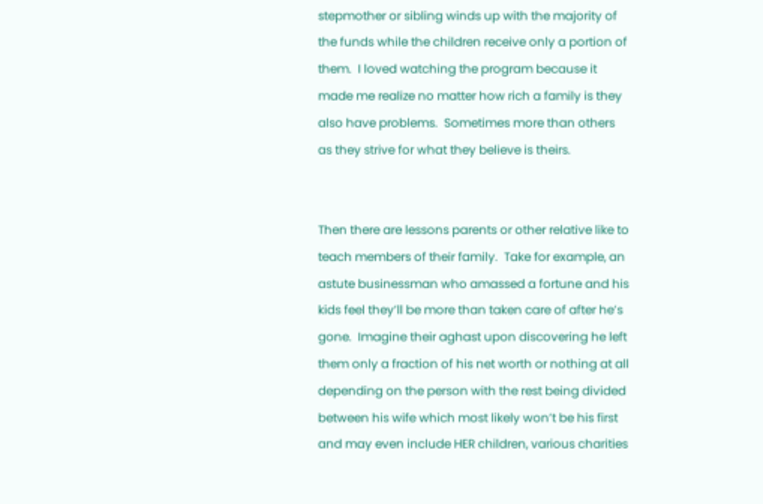stepmother or sibling winds up with the majority of the funds while the children receive only a portion of them.  I loved watching the program because it made me realize no matter how rich a family is they also have problems.  Sometimes more than others as they strive for what they believe is theirs.


Then there are lessons parents or other relative like to teach members of their family.  Take for example, an astute businessman who amassed a fortune and his kids feel they’ll be more than taken care of after he’s gone.  Imagine their aghast upon discovering he left them only a fraction of his net worth or nothing at all depending on the person with the rest being divided between his wife which most likely won’t be his first and may even include HER children, various charities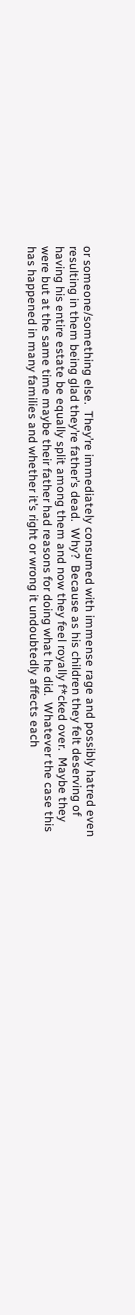or someone/something else.  They’re immediately consumed with immense rage and possibly hatred even resulting in them being glad they’re father’s dead.  Why?  Because as his children they felt deserving of having his entire estate be equally split among them and now they feel royally f*cked over.  Maybe they were but at the same time maybe their father had reasons for doing what he did.  Whatever the case this has happened in many families and whether it’s right or wrong it undoubtedly affects each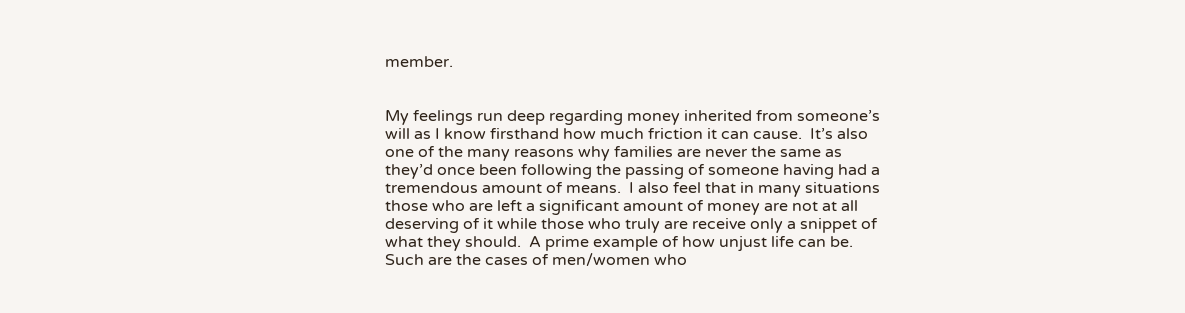member.


My feelings run deep regarding money inherited from someone’s will as I know firsthand how much friction it can cause.  It’s also one of the many reasons why families are never the same as they’d once been following the passing of someone having had a tremendous amount of means.  I also feel that in many situations those who are left a significant amount of money are not at all deserving of it while those who truly are receive only a snippet of what they should.  A prime example of how unjust life can be.  Such are the cases of men/women who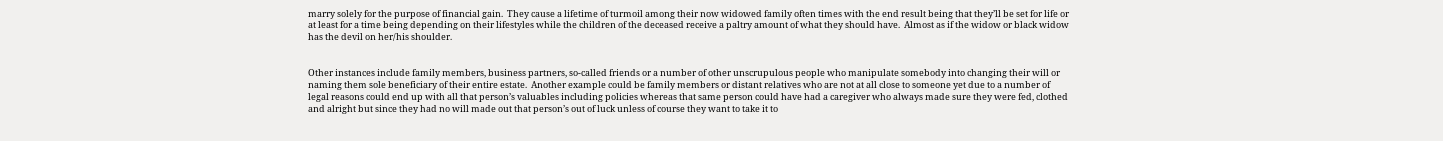marry solely for the purpose of financial gain.  They cause a lifetime of turmoil among their now widowed family often times with the end result being that they’ll be set for life or at least for a time being depending on their lifestyles while the children of the deceased receive a paltry amount of what they should have.  Almost as if the widow or black widow has the devil on her/his shoulder.


Other instances include family members, business partners, so-called friends or a number of other unscrupulous people who manipulate somebody into changing their will or naming them sole beneficiary of their entire estate.  Another example could be family members or distant relatives who are not at all close to someone yet due to a number of legal reasons could end up with all that person’s valuables including policies whereas that same person could have had a caregiver who always made sure they were fed, clothed and alright but since they had no will made out that person’s out of luck unless of course they want to take it to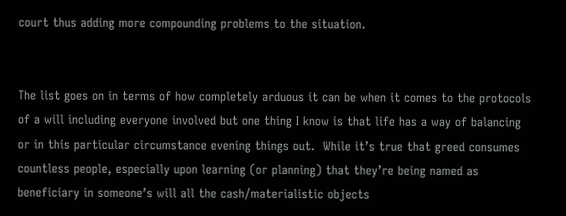court thus adding more compounding problems to the situation.


The list goes on in terms of how completely arduous it can be when it comes to the protocols of a will including everyone involved but one thing I know is that life has a way of balancing or in this particular circumstance evening things out.  While it’s true that greed consumes countless people, especially upon learning (or planning) that they’re being named as beneficiary in someone’s will all the cash/materialistic objects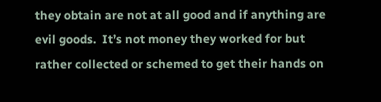they obtain are not at all good and if anything are evil goods.  It’s not money they worked for but rather collected or schemed to get their hands on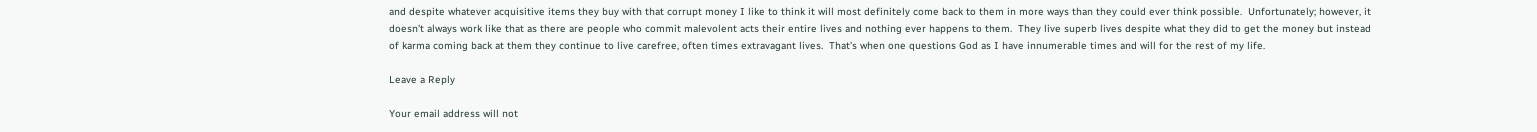and despite whatever acquisitive items they buy with that corrupt money I like to think it will most definitely come back to them in more ways than they could ever think possible.  Unfortunately; however, it doesn’t always work like that as there are people who commit malevolent acts their entire lives and nothing ever happens to them.  They live superb lives despite what they did to get the money but instead of karma coming back at them they continue to live carefree, often times extravagant lives.  That’s when one questions God as I have innumerable times and will for the rest of my life.

Leave a Reply

Your email address will not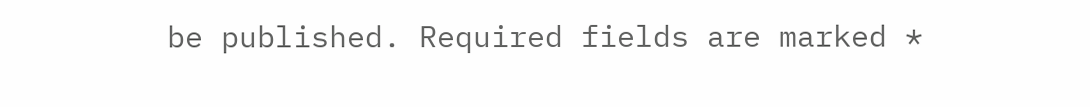be published. Required fields are marked *